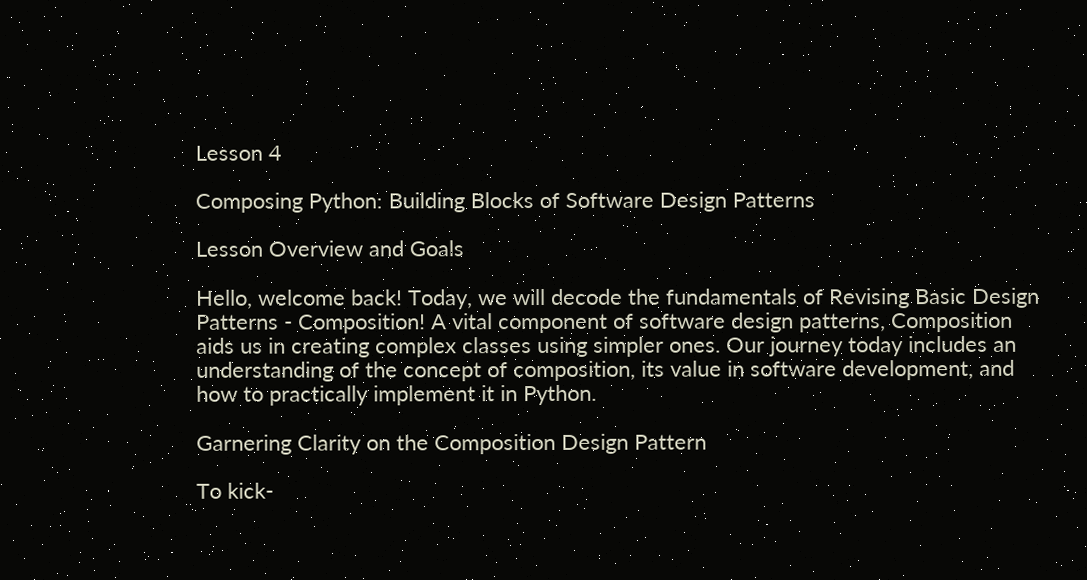Lesson 4

Composing Python: Building Blocks of Software Design Patterns

Lesson Overview and Goals

Hello, welcome back! Today, we will decode the fundamentals of Revising Basic Design Patterns - Composition! A vital component of software design patterns, Composition aids us in creating complex classes using simpler ones. Our journey today includes an understanding of the concept of composition, its value in software development, and how to practically implement it in Python.

Garnering Clarity on the Composition Design Pattern

To kick-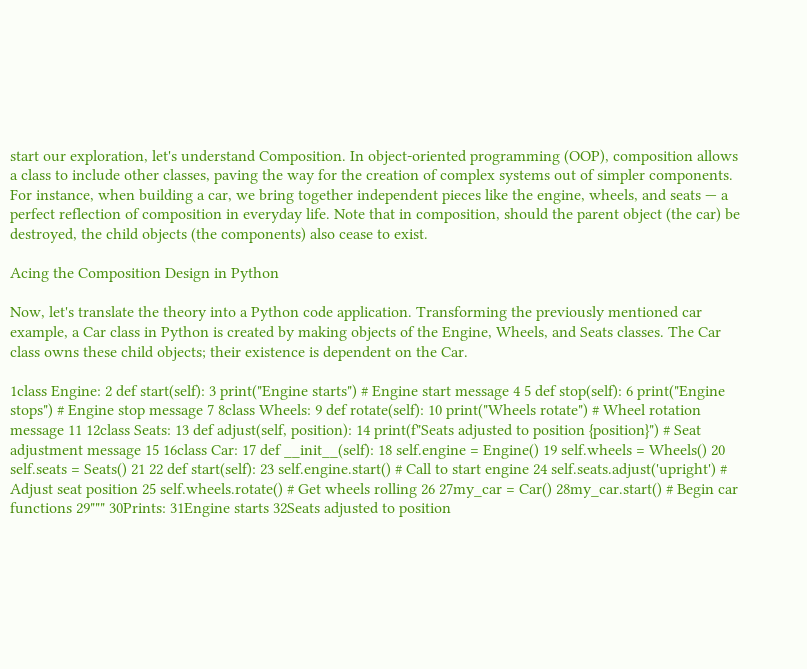start our exploration, let's understand Composition. In object-oriented programming (OOP), composition allows a class to include other classes, paving the way for the creation of complex systems out of simpler components. For instance, when building a car, we bring together independent pieces like the engine, wheels, and seats — a perfect reflection of composition in everyday life. Note that in composition, should the parent object (the car) be destroyed, the child objects (the components) also cease to exist.

Acing the Composition Design in Python

Now, let's translate the theory into a Python code application. Transforming the previously mentioned car example, a Car class in Python is created by making objects of the Engine, Wheels, and Seats classes. The Car class owns these child objects; their existence is dependent on the Car.

1class Engine: 2 def start(self): 3 print("Engine starts") # Engine start message 4 5 def stop(self): 6 print("Engine stops") # Engine stop message 7 8class Wheels: 9 def rotate(self): 10 print("Wheels rotate") # Wheel rotation message 11 12class Seats: 13 def adjust(self, position): 14 print(f"Seats adjusted to position {position}") # Seat adjustment message 15 16class Car: 17 def __init__(self): 18 self.engine = Engine() 19 self.wheels = Wheels() 20 self.seats = Seats() 21 22 def start(self): 23 self.engine.start() # Call to start engine 24 self.seats.adjust('upright') # Adjust seat position 25 self.wheels.rotate() # Get wheels rolling 26 27my_car = Car() 28my_car.start() # Begin car functions 29""" 30Prints: 31Engine starts 32Seats adjusted to position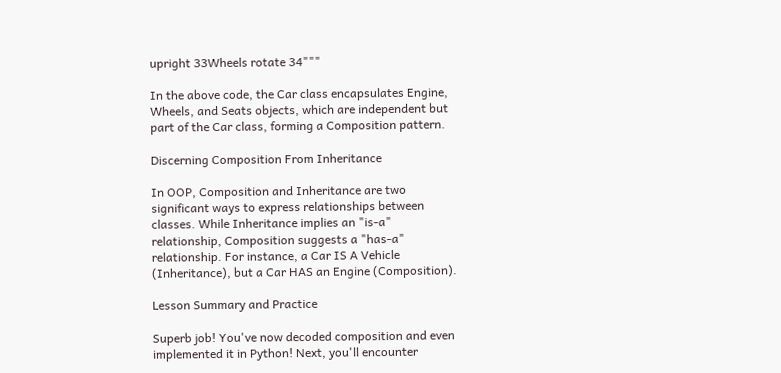upright 33Wheels rotate 34"""

In the above code, the Car class encapsulates Engine, Wheels, and Seats objects, which are independent but part of the Car class, forming a Composition pattern.

Discerning Composition From Inheritance

In OOP, Composition and Inheritance are two significant ways to express relationships between classes. While Inheritance implies an "is-a" relationship, Composition suggests a "has-a" relationship. For instance, a Car IS A Vehicle (Inheritance), but a Car HAS an Engine (Composition).

Lesson Summary and Practice

Superb job! You've now decoded composition and even implemented it in Python! Next, you'll encounter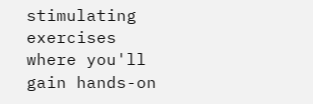stimulating exercises where you'll gain hands-on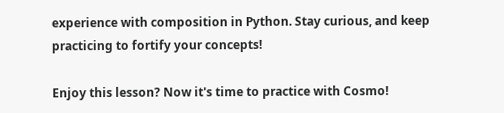experience with composition in Python. Stay curious, and keep practicing to fortify your concepts!

Enjoy this lesson? Now it's time to practice with Cosmo!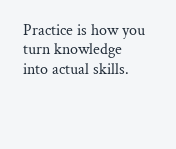Practice is how you turn knowledge into actual skills.